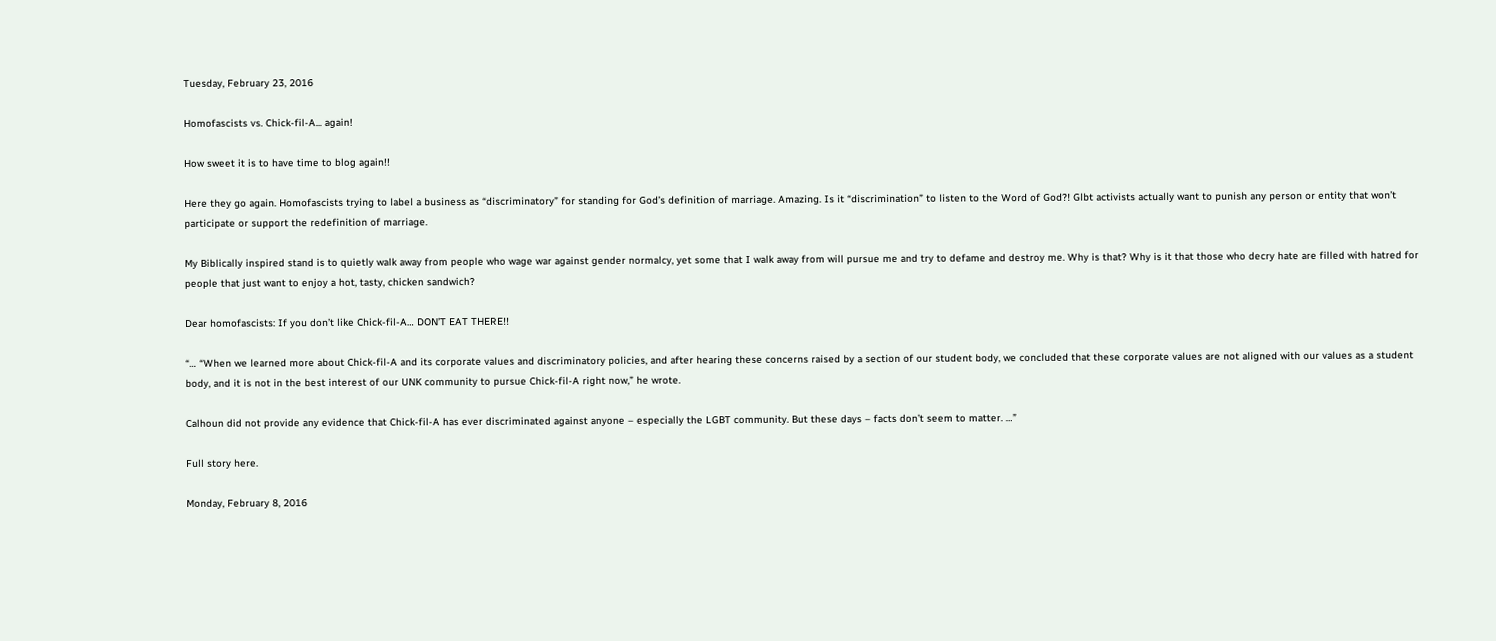Tuesday, February 23, 2016

Homofascists vs. Chick-fil-A... again!

How sweet it is to have time to blog again!!

Here they go again. Homofascists trying to label a business as “discriminatory” for standing for God’s definition of marriage. Amazing. Is it “discrimination” to listen to the Word of God?! Glbt activists actually want to punish any person or entity that won’t participate or support the redefinition of marriage.

My Biblically inspired stand is to quietly walk away from people who wage war against gender normalcy, yet some that I walk away from will pursue me and try to defame and destroy me. Why is that? Why is it that those who decry hate are filled with hatred for people that just want to enjoy a hot, tasty, chicken sandwich?

Dear homofascists: If you don’t like Chick-fil-A… DON’T EAT THERE!!

“… “When we learned more about Chick-fil-A and its corporate values and discriminatory policies, and after hearing these concerns raised by a section of our student body, we concluded that these corporate values are not aligned with our values as a student body, and it is not in the best interest of our UNK community to pursue Chick-fil-A right now,” he wrote.

Calhoun did not provide any evidence that Chick-fil-A has ever discriminated against anyone – especially the LGBT community. But these days – facts don’t seem to matter. …”

Full story here.

Monday, February 8, 2016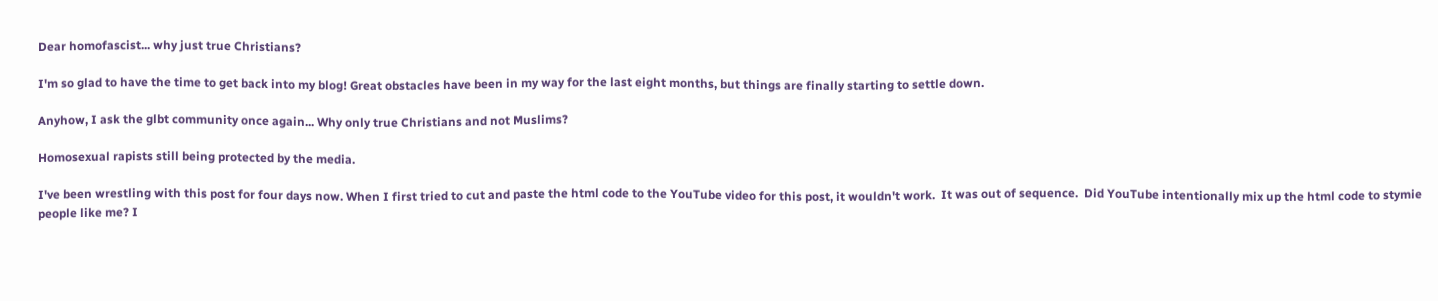Dear homofascist... why just true Christians?

I'm so glad to have the time to get back into my blog! Great obstacles have been in my way for the last eight months, but things are finally starting to settle down.

Anyhow, I ask the glbt community once again... Why only true Christians and not Muslims?

Homosexual rapists still being protected by the media.

I've been wrestling with this post for four days now. When I first tried to cut and paste the html code to the YouTube video for this post, it wouldn't work.  It was out of sequence.  Did YouTube intentionally mix up the html code to stymie people like me? I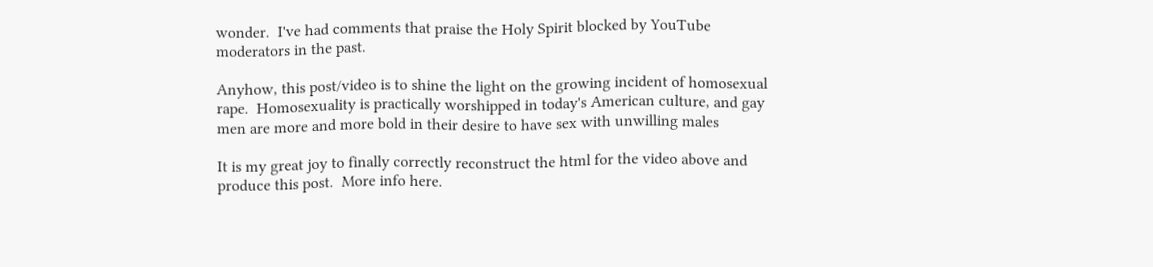wonder.  I've had comments that praise the Holy Spirit blocked by YouTube moderators in the past.

Anyhow, this post/video is to shine the light on the growing incident of homosexual rape.  Homosexuality is practically worshipped in today's American culture, and gay men are more and more bold in their desire to have sex with unwilling males

It is my great joy to finally correctly reconstruct the html for the video above and produce this post.  More info here.